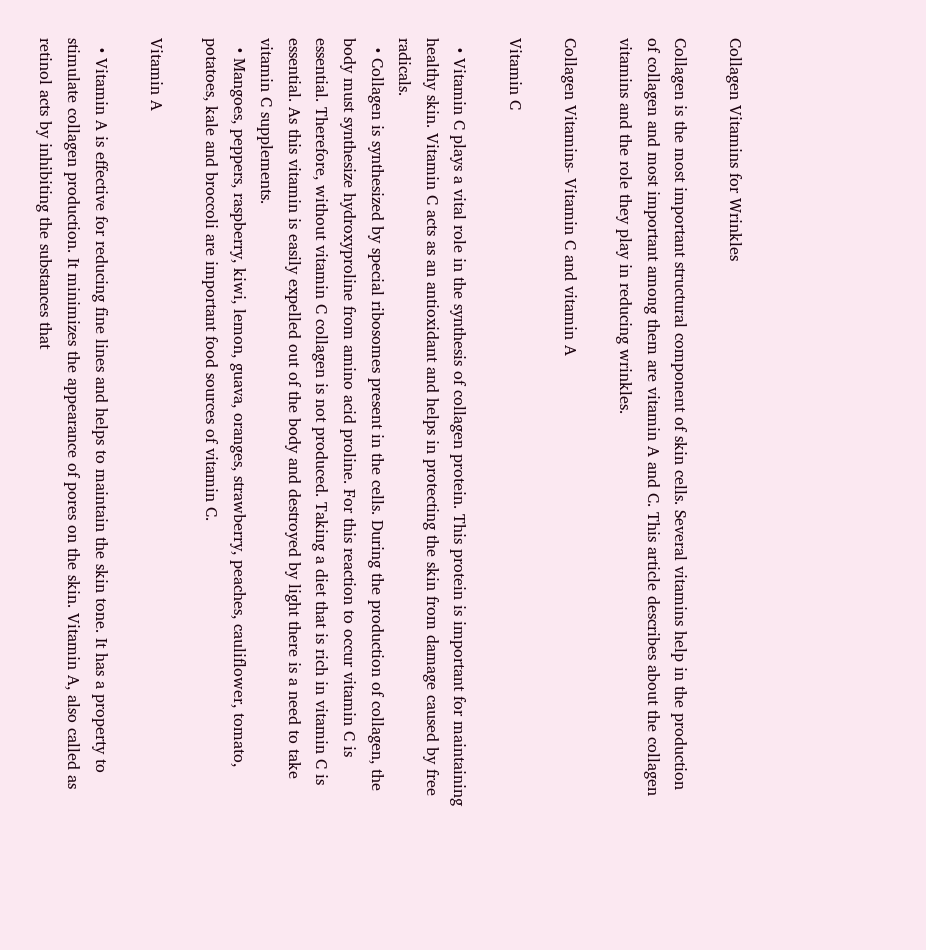Collagen Vitamins for Wrinkles

Collagen is the most important structural component of skin cells. Several vitamins help in the production of collagen and most important among them are vitamin A and C. This article describes about the collagen vitamins and the role they play in reducing wrinkles.

Collagen Vitamins- Vitamin C and vitamin A

Vitamin C

  • Vitamin C plays a vital role in the synthesis of collagen protein. This protein is important for maintaining healthy skin. Vitamin C acts as an antioxidant and helps in protecting the skin from damage caused by free radicals.
  • Collagen is synthesized by special ribosomes present in the cells. During the production of collagen, the body must synthesize hydroxyproline from amino acid proline. For this reaction to occur vitamin C is essential. Therefore, without vitamin C collagen is not produced. Taking a diet that is rich in vitamin C is essential. As this vitamin is easily expelled out of the body and destroyed by light there is a need to take vitamin C supplements.
  • Mangoes, peppers, raspberry, kiwi, lemon, guava, oranges, strawberry, peaches, cauliflower, tomato, potatoes, kale and broccoli are important food sources of vitamin C.

Vitamin A

  • Vitamin A is effective for reducing fine lines and helps to maintain the skin tone. It has a property to stimulate collagen production. It minimizes the appearance of pores on the skin. Vitamin A, also called as retinol acts by inhibiting the substances that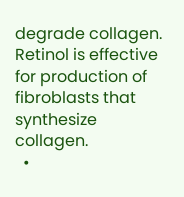degrade collagen. Retinol is effective for production of fibroblasts that synthesize collagen.
  •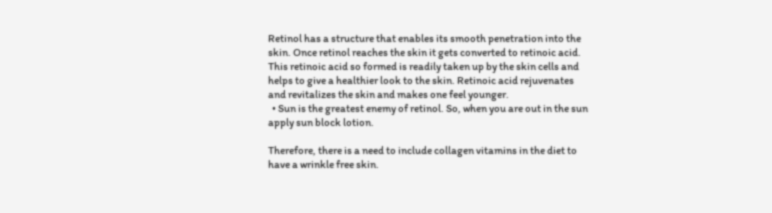Retinol has a structure that enables its smooth penetration into the skin. Once retinol reaches the skin it gets converted to retinoic acid. This retinoic acid so formed is readily taken up by the skin cells and helps to give a healthier look to the skin. Retinoic acid rejuvenates and revitalizes the skin and makes one feel younger.
  • Sun is the greatest enemy of retinol. So, when you are out in the sun apply sun block lotion.

Therefore, there is a need to include collagen vitamins in the diet to have a wrinkle free skin.